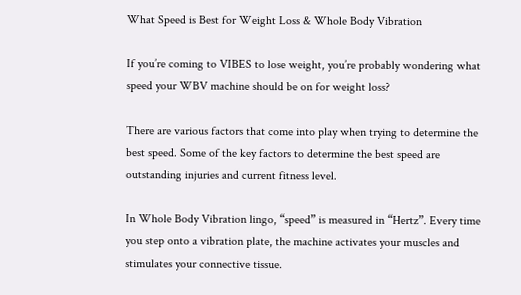What Speed is Best for Weight Loss & Whole Body Vibration

If you’re coming to VIBES to lose weight, you’re probably wondering what speed your WBV machine should be on for weight loss?

There are various factors that come into play when trying to determine the best speed. Some of the key factors to determine the best speed are outstanding injuries and current fitness level.

In Whole Body Vibration lingo, “speed” is measured in “Hertz”. Every time you step onto a vibration plate, the machine activates your muscles and stimulates your connective tissue.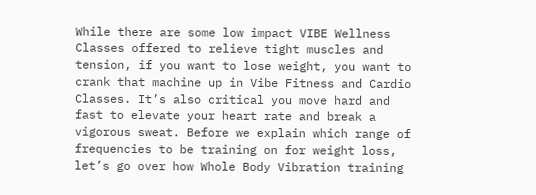While there are some low impact VIBE Wellness Classes offered to relieve tight muscles and tension, if you want to lose weight, you want to crank that machine up in Vibe Fitness and Cardio Classes. It’s also critical you move hard and fast to elevate your heart rate and break a vigorous sweat. Before we explain which range of frequencies to be training on for weight loss, let’s go over how Whole Body Vibration training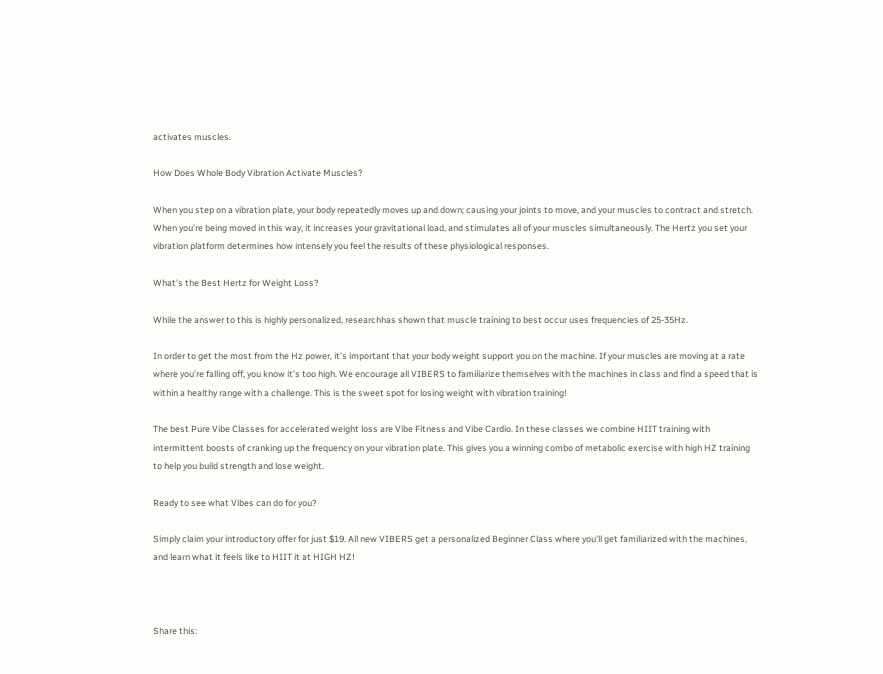activates muscles.

How Does Whole Body Vibration Activate Muscles?

When you step on a vibration plate, your body repeatedly moves up and down; causing your joints to move, and your muscles to contract and stretch. When you’re being moved in this way, it increases your gravitational load, and stimulates all of your muscles simultaneously. The Hertz you set your vibration platform determines how intensely you feel the results of these physiological responses.

What’s the Best Hertz for Weight Loss?

While the answer to this is highly personalized, researchhas shown that muscle training to best occur uses frequencies of 25-35Hz.

In order to get the most from the Hz power, it’s important that your body weight support you on the machine. If your muscles are moving at a rate where you’re falling off, you know it’s too high. We encourage all VIBERS to familiarize themselves with the machines in class and find a speed that is within a healthy range with a challenge. This is the sweet spot for losing weight with vibration training!

The best Pure Vibe Classes for accelerated weight loss are Vibe Fitness and Vibe Cardio. In these classes we combine HIIT training with intermittent boosts of cranking up the frequency on your vibration plate. This gives you a winning combo of metabolic exercise with high HZ training to help you build strength and lose weight.

Ready to see what Vibes can do for you?

Simply claim your introductory offer for just $19. All new VIBERS get a personalized Beginner Class where you’ll get familiarized with the machines, and learn what it feels like to HIIT it at HIGH HZ!



Share this: